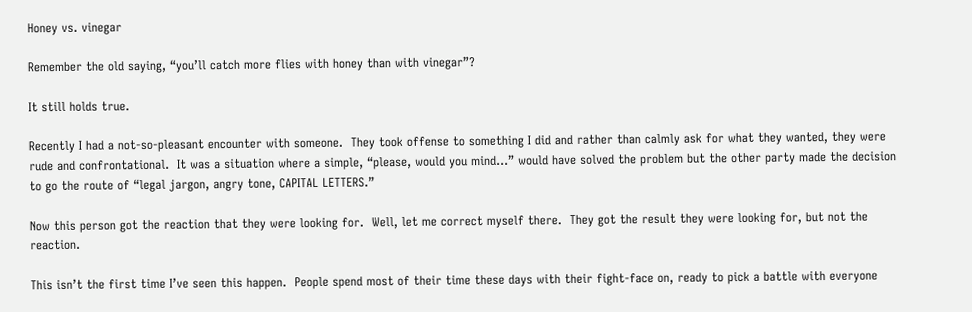Honey vs. vinegar

Remember the old saying, “you’ll catch more flies with honey than with vinegar”?

It still holds true.

Recently I had a not-so-pleasant encounter with someone.  They took offense to something I did and rather than calmly ask for what they wanted, they were rude and confrontational.  It was a situation where a simple, “please, would you mind…” would have solved the problem but the other party made the decision to go the route of “legal jargon, angry tone, CAPITAL LETTERS.”

Now this person got the reaction that they were looking for.  Well, let me correct myself there.  They got the result they were looking for, but not the reaction.

This isn’t the first time I’ve seen this happen.  People spend most of their time these days with their fight-face on, ready to pick a battle with everyone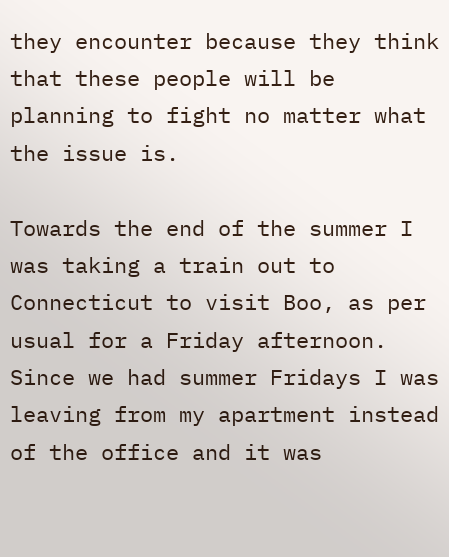they encounter because they think that these people will be planning to fight no matter what the issue is.

Towards the end of the summer I was taking a train out to Connecticut to visit Boo, as per usual for a Friday afternoon.  Since we had summer Fridays I was leaving from my apartment instead of the office and it was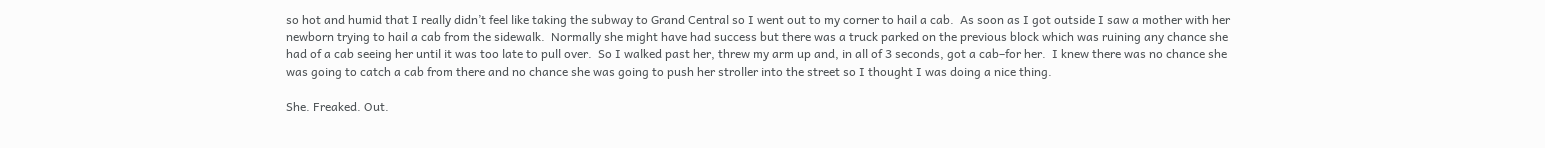so hot and humid that I really didn’t feel like taking the subway to Grand Central so I went out to my corner to hail a cab.  As soon as I got outside I saw a mother with her newborn trying to hail a cab from the sidewalk.  Normally she might have had success but there was a truck parked on the previous block which was ruining any chance she had of a cab seeing her until it was too late to pull over.  So I walked past her, threw my arm up and, in all of 3 seconds, got a cab–for her.  I knew there was no chance she was going to catch a cab from there and no chance she was going to push her stroller into the street so I thought I was doing a nice thing.

She. Freaked. Out.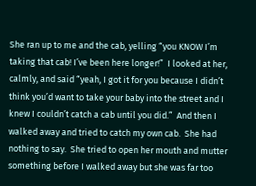She ran up to me and the cab, yelling “you KNOW I’m taking that cab! I’ve been here longer!”  I looked at her, calmly, and said “yeah, I got it for you because I didn’t think you’d want to take your baby into the street and I knew I couldn’t catch a cab until you did.”  And then I walked away and tried to catch my own cab.  She had nothing to say.  She tried to open her mouth and mutter something before I walked away but she was far too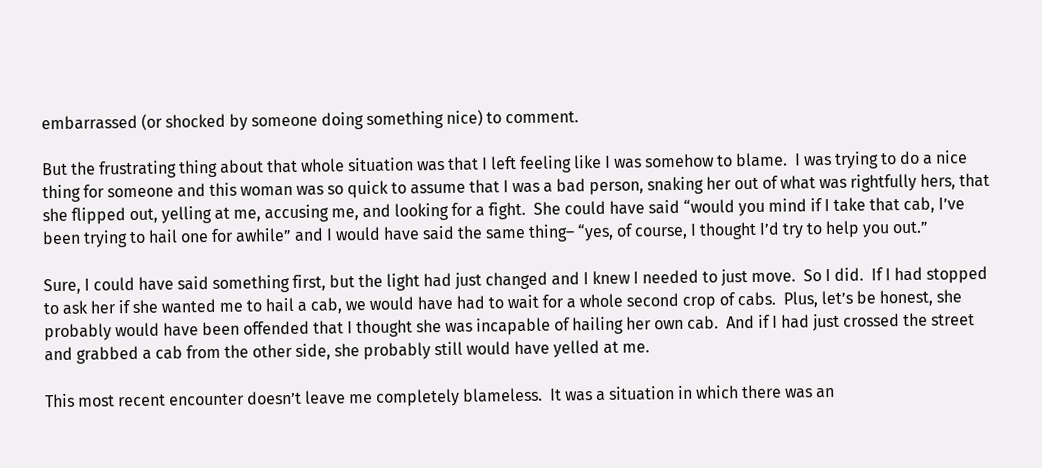embarrassed (or shocked by someone doing something nice) to comment.

But the frustrating thing about that whole situation was that I left feeling like I was somehow to blame.  I was trying to do a nice thing for someone and this woman was so quick to assume that I was a bad person, snaking her out of what was rightfully hers, that she flipped out, yelling at me, accusing me, and looking for a fight.  She could have said “would you mind if I take that cab, I’ve been trying to hail one for awhile” and I would have said the same thing– “yes, of course, I thought I’d try to help you out.”

Sure, I could have said something first, but the light had just changed and I knew I needed to just move.  So I did.  If I had stopped to ask her if she wanted me to hail a cab, we would have had to wait for a whole second crop of cabs.  Plus, let’s be honest, she probably would have been offended that I thought she was incapable of hailing her own cab.  And if I had just crossed the street and grabbed a cab from the other side, she probably still would have yelled at me.

This most recent encounter doesn’t leave me completely blameless.  It was a situation in which there was an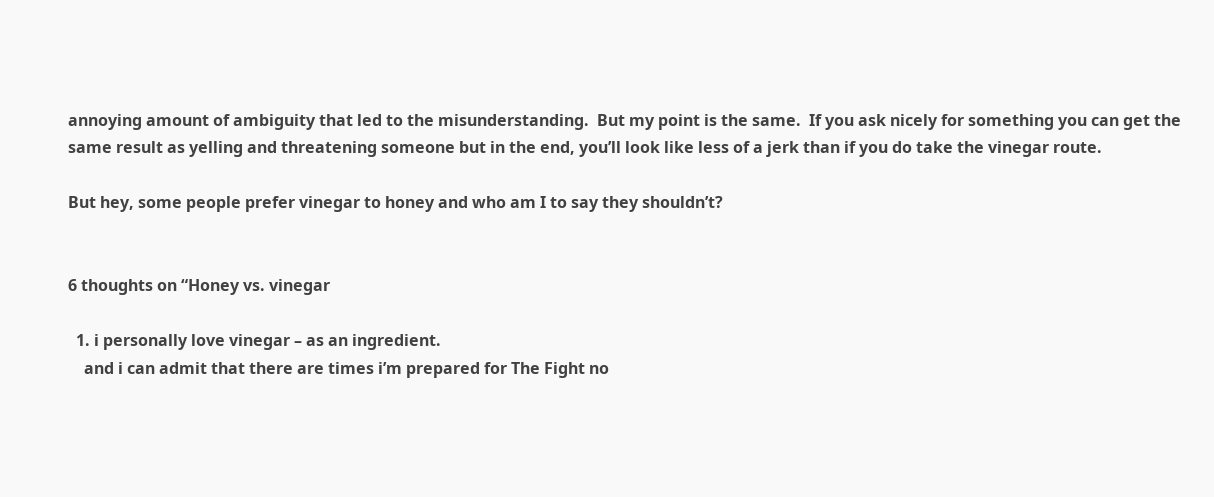annoying amount of ambiguity that led to the misunderstanding.  But my point is the same.  If you ask nicely for something you can get the same result as yelling and threatening someone but in the end, you’ll look like less of a jerk than if you do take the vinegar route.

But hey, some people prefer vinegar to honey and who am I to say they shouldn’t?


6 thoughts on “Honey vs. vinegar

  1. i personally love vinegar – as an ingredient.
    and i can admit that there are times i’m prepared for The Fight no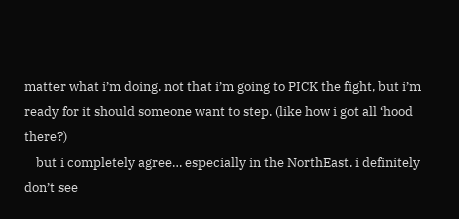matter what i’m doing. not that i’m going to PICK the fight, but i’m ready for it should someone want to step. (like how i got all ‘hood there?)
    but i completely agree… especially in the NorthEast. i definitely don’t see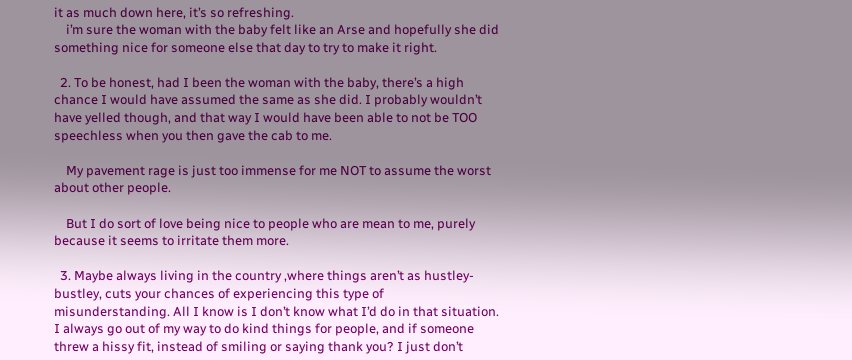it as much down here, it’s so refreshing.
    i’m sure the woman with the baby felt like an Arse and hopefully she did something nice for someone else that day to try to make it right.

  2. To be honest, had I been the woman with the baby, there’s a high chance I would have assumed the same as she did. I probably wouldn’t have yelled though, and that way I would have been able to not be TOO speechless when you then gave the cab to me.

    My pavement rage is just too immense for me NOT to assume the worst about other people.

    But I do sort of love being nice to people who are mean to me, purely because it seems to irritate them more.

  3. Maybe always living in the country ,where things aren’t as hustley-bustley, cuts your chances of experiencing this type of misunderstanding. All I know is I don’t know what I’d do in that situation. I always go out of my way to do kind things for people, and if someone threw a hissy fit, instead of smiling or saying thank you? I just don’t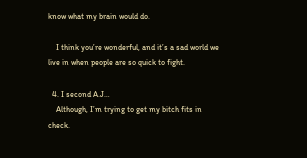know what my brain would do.

    I think you’re wonderful, and it’s a sad world we live in when people are so quick to fight.

  4. I second A.J…
    Although, I’m trying to get my bitch fits in check.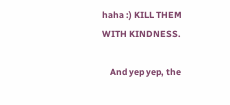haha :) KILL THEM WITH KINDNESS.

    And yep yep, the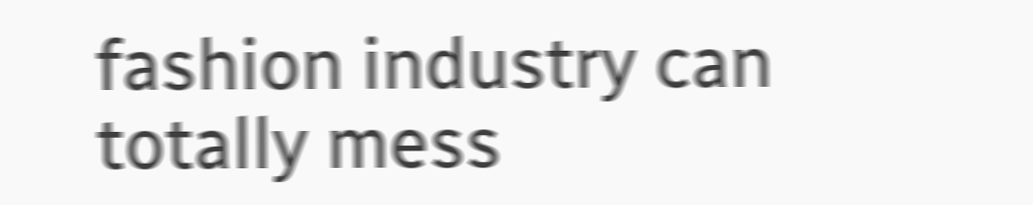fashion industry can totally mess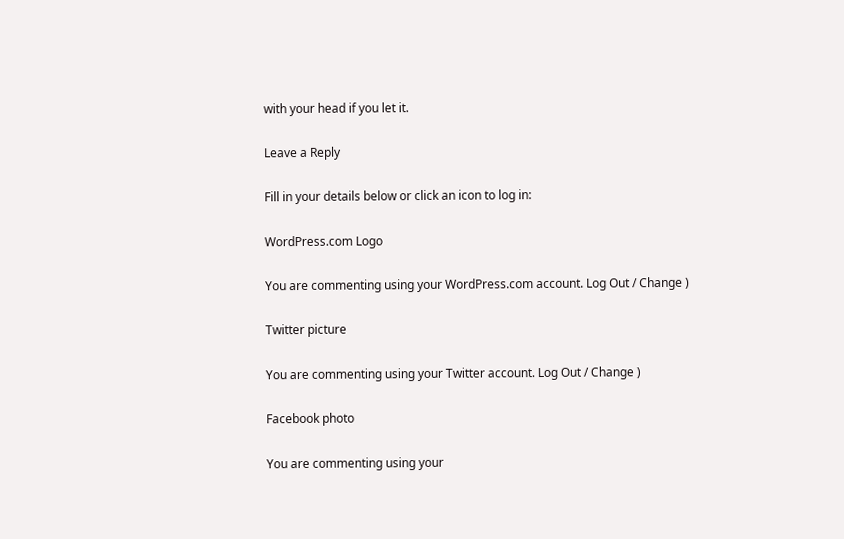with your head if you let it.

Leave a Reply

Fill in your details below or click an icon to log in:

WordPress.com Logo

You are commenting using your WordPress.com account. Log Out / Change )

Twitter picture

You are commenting using your Twitter account. Log Out / Change )

Facebook photo

You are commenting using your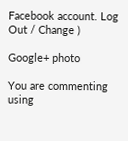Facebook account. Log Out / Change )

Google+ photo

You are commenting using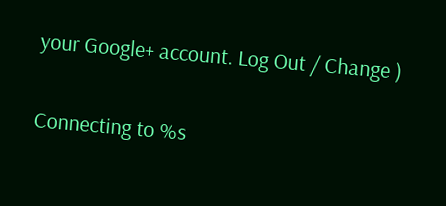your Google+ account. Log Out / Change )

Connecting to %s